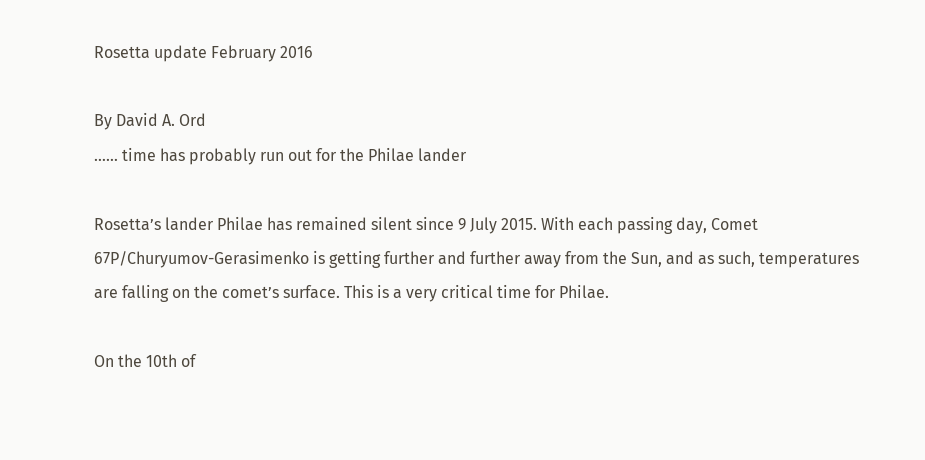Rosetta update February 2016

By David A. Ord
…… time has probably run out for the Philae lander

Rosetta’s lander Philae has remained silent since 9 July 2015. With each passing day, Comet 67P/Churyumov-Gerasimenko is getting further and further away from the Sun, and as such, temperatures are falling on the comet’s surface. This is a very critical time for Philae.

On the 10th of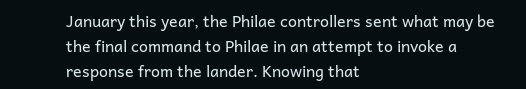January this year, the Philae controllers sent what may be the final command to Philae in an attempt to invoke a response from the lander. Knowing that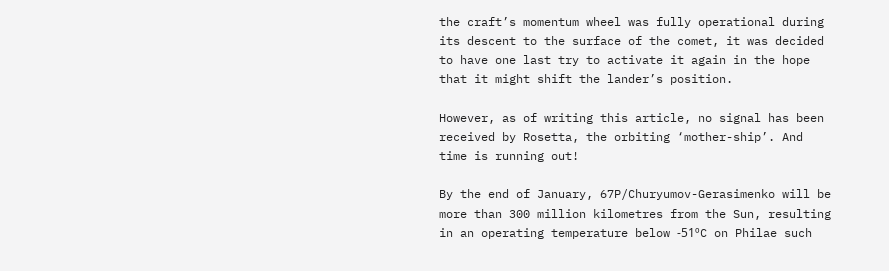the craft’s momentum wheel was fully operational during its descent to the surface of the comet, it was decided to have one last try to activate it again in the hope that it might shift the lander’s position.

However, as of writing this article, no signal has been received by Rosetta, the orbiting ‘mother-ship’. And time is running out!

By the end of January, 67P/Churyumov-Gerasimenko will be more than 300 million kilometres from the Sun, resulting in an operating temperature below -51ºC on Philae such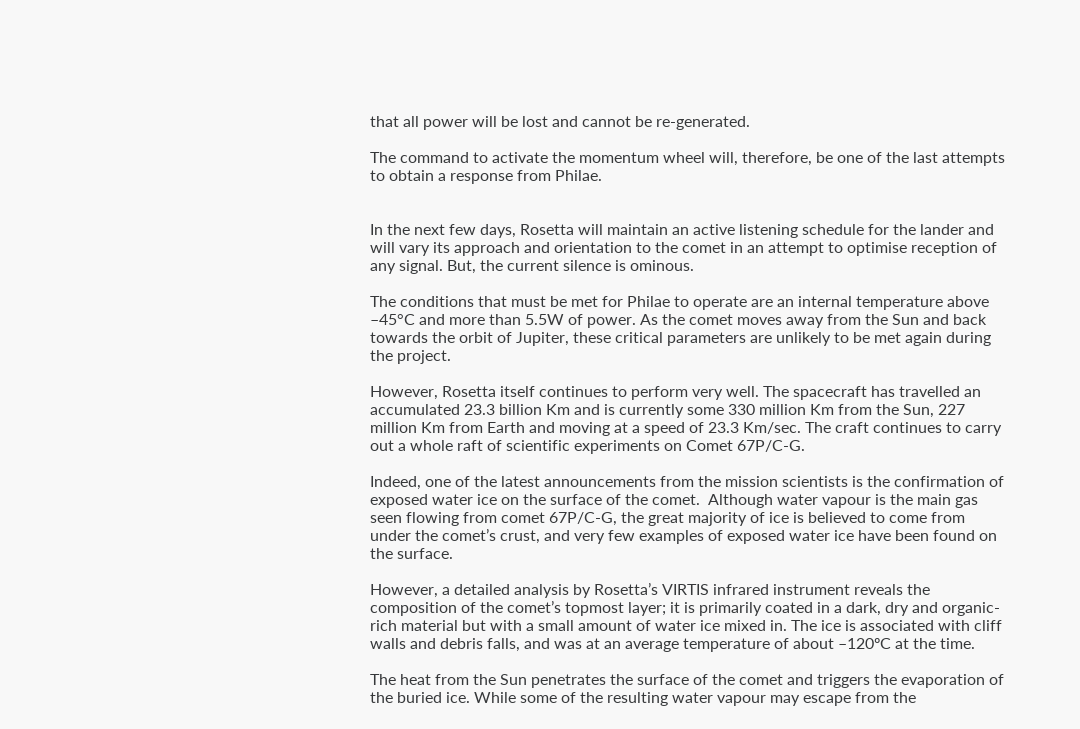that all power will be lost and cannot be re-generated.

The command to activate the momentum wheel will, therefore, be one of the last attempts to obtain a response from Philae.


In the next few days, Rosetta will maintain an active listening schedule for the lander and will vary its approach and orientation to the comet in an attempt to optimise reception of any signal. But, the current silence is ominous.

The conditions that must be met for Philae to operate are an internal temperature above –45°C and more than 5.5W of power. As the comet moves away from the Sun and back towards the orbit of Jupiter, these critical parameters are unlikely to be met again during the project.

However, Rosetta itself continues to perform very well. The spacecraft has travelled an accumulated 23.3 billion Km and is currently some 330 million Km from the Sun, 227 million Km from Earth and moving at a speed of 23.3 Km/sec. The craft continues to carry out a whole raft of scientific experiments on Comet 67P/C-G.

Indeed, one of the latest announcements from the mission scientists is the confirmation of exposed water ice on the surface of the comet.  Although water vapour is the main gas seen flowing from comet 67P/C-G, the great majority of ice is believed to come from under the comet’s crust, and very few examples of exposed water ice have been found on the surface.

However, a detailed analysis by Rosetta’s VIRTIS infrared instrument reveals the composition of the comet’s topmost layer; it is primarily coated in a dark, dry and organic-rich material but with a small amount of water ice mixed in. The ice is associated with cliff walls and debris falls, and was at an average temperature of about –120ºC at the time.

The heat from the Sun penetrates the surface of the comet and triggers the evaporation of the buried ice. While some of the resulting water vapour may escape from the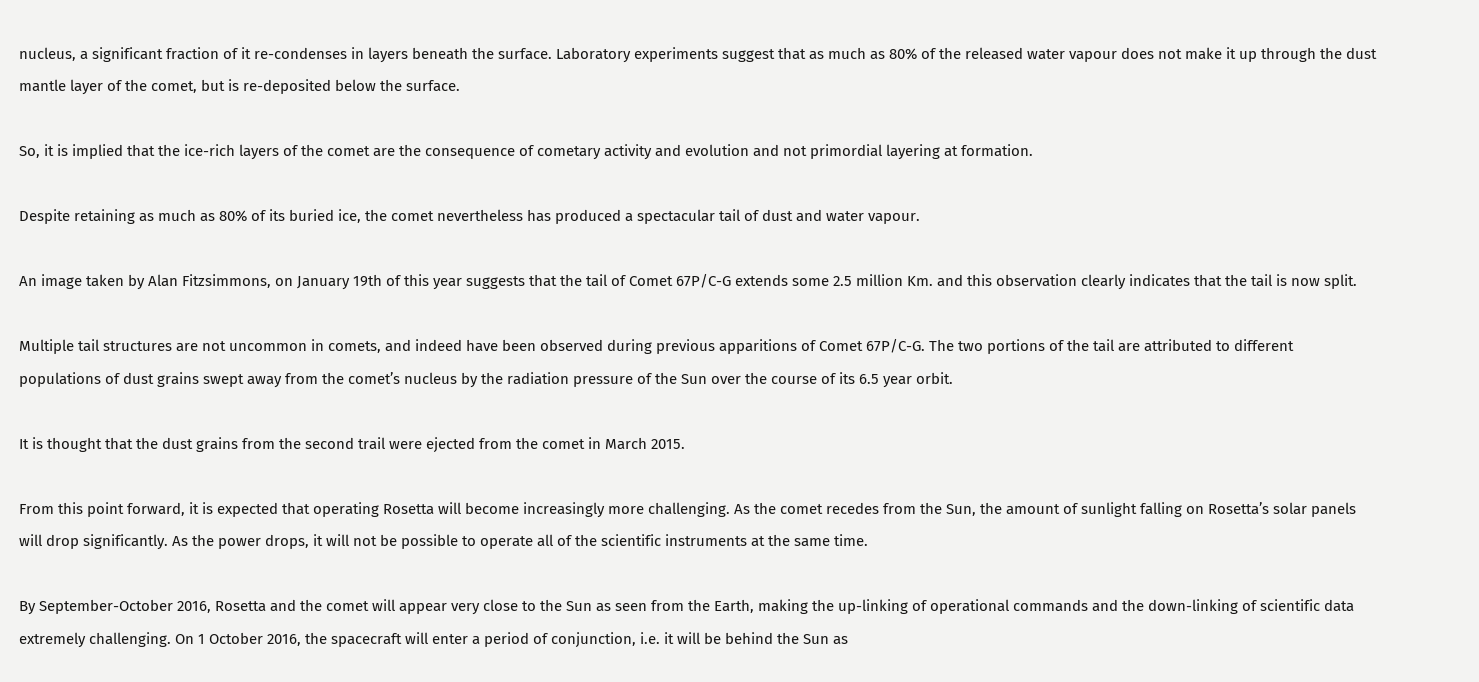nucleus, a significant fraction of it re-condenses in layers beneath the surface. Laboratory experiments suggest that as much as 80% of the released water vapour does not make it up through the dust mantle layer of the comet, but is re-deposited below the surface.

So, it is implied that the ice-rich layers of the comet are the consequence of cometary activity and evolution and not primordial layering at formation.

Despite retaining as much as 80% of its buried ice, the comet nevertheless has produced a spectacular tail of dust and water vapour.

An image taken by Alan Fitzsimmons, on January 19th of this year suggests that the tail of Comet 67P/C-G extends some 2.5 million Km. and this observation clearly indicates that the tail is now split.

Multiple tail structures are not uncommon in comets, and indeed have been observed during previous apparitions of Comet 67P/C-G. The two portions of the tail are attributed to different populations of dust grains swept away from the comet’s nucleus by the radiation pressure of the Sun over the course of its 6.5 year orbit.

It is thought that the dust grains from the second trail were ejected from the comet in March 2015.

From this point forward, it is expected that operating Rosetta will become increasingly more challenging. As the comet recedes from the Sun, the amount of sunlight falling on Rosetta’s solar panels will drop significantly. As the power drops, it will not be possible to operate all of the scientific instruments at the same time.

By September-October 2016, Rosetta and the comet will appear very close to the Sun as seen from the Earth, making the up-linking of operational commands and the down-linking of scientific data extremely challenging. On 1 October 2016, the spacecraft will enter a period of conjunction, i.e. it will be behind the Sun as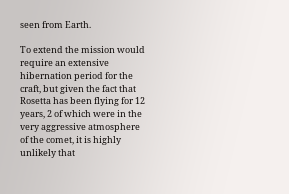seen from Earth.

To extend the mission would require an extensive hibernation period for the craft, but given the fact that Rosetta has been flying for 12 years, 2 of which were in the very aggressive atmosphere of the comet, it is highly unlikely that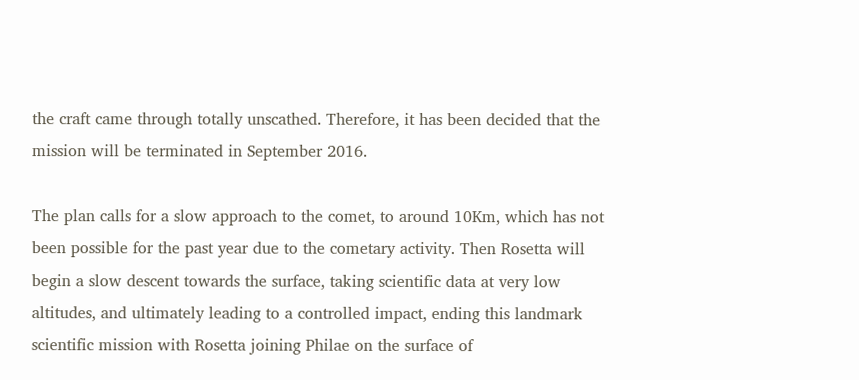the craft came through totally unscathed. Therefore, it has been decided that the mission will be terminated in September 2016.

The plan calls for a slow approach to the comet, to around 10Km, which has not been possible for the past year due to the cometary activity. Then Rosetta will begin a slow descent towards the surface, taking scientific data at very low altitudes, and ultimately leading to a controlled impact, ending this landmark scientific mission with Rosetta joining Philae on the surface of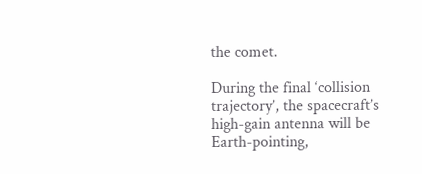the comet.

During the final ‘collision trajectory’, the spacecraft’s high-gain antenna will be Earth-pointing,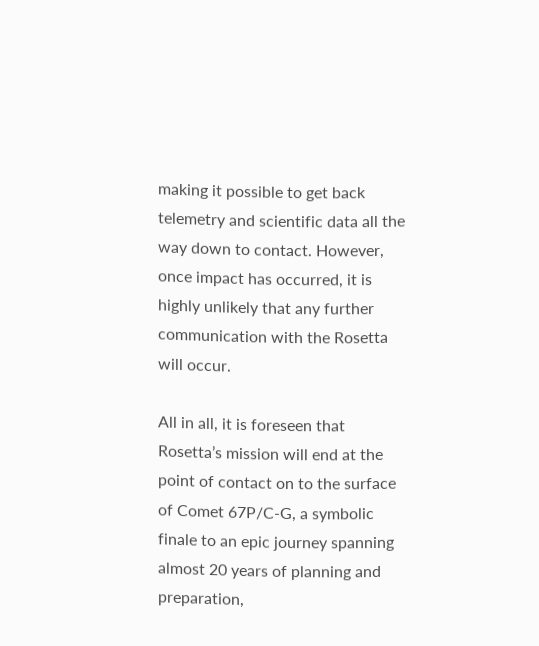making it possible to get back telemetry and scientific data all the way down to contact. However, once impact has occurred, it is highly unlikely that any further communication with the Rosetta will occur.

All in all, it is foreseen that Rosetta’s mission will end at the point of contact on to the surface of Comet 67P/C-G, a symbolic finale to an epic journey spanning almost 20 years of planning and preparation,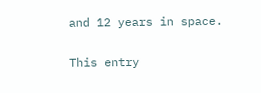and 12 years in space.

This entry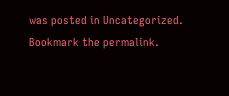was posted in Uncategorized. Bookmark the permalink.